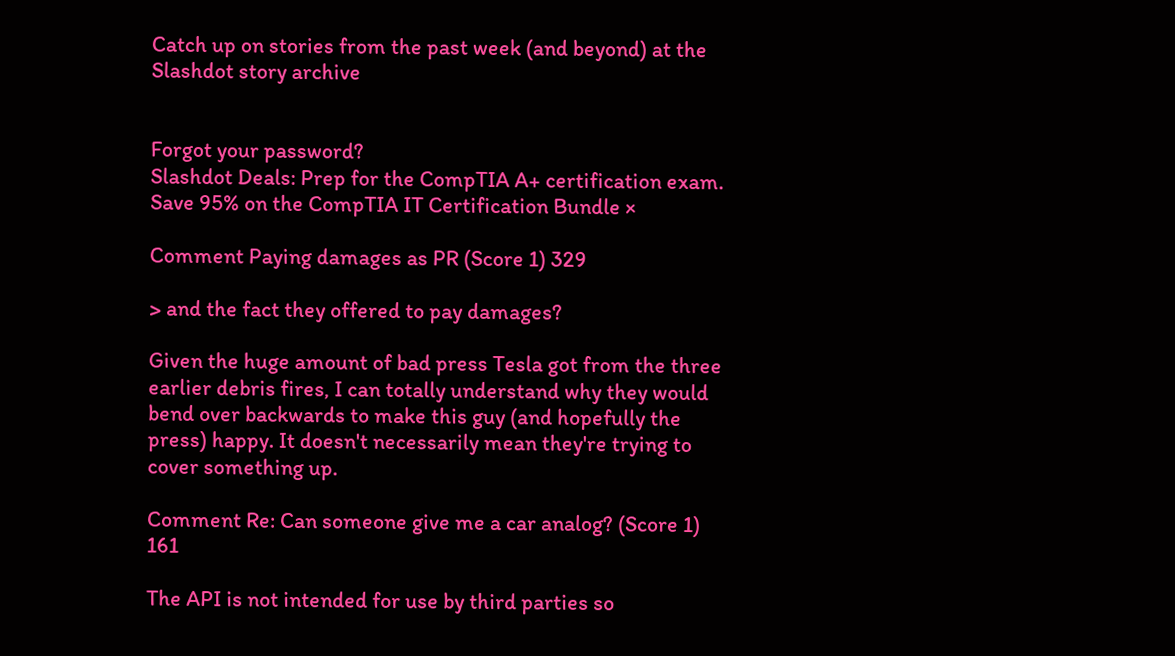Catch up on stories from the past week (and beyond) at the Slashdot story archive


Forgot your password?
Slashdot Deals: Prep for the CompTIA A+ certification exam. Save 95% on the CompTIA IT Certification Bundle ×

Comment Paying damages as PR (Score 1) 329

> and the fact they offered to pay damages?

Given the huge amount of bad press Tesla got from the three earlier debris fires, I can totally understand why they would bend over backwards to make this guy (and hopefully the press) happy. It doesn't necessarily mean they're trying to cover something up.

Comment Re: Can someone give me a car analog? (Score 1) 161

The API is not intended for use by third parties so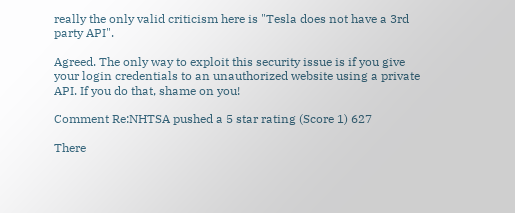really the only valid criticism here is "Tesla does not have a 3rd party API".

Agreed. The only way to exploit this security issue is if you give your login credentials to an unauthorized website using a private API. If you do that, shame on you!

Comment Re:NHTSA pushed a 5 star rating (Score 1) 627

There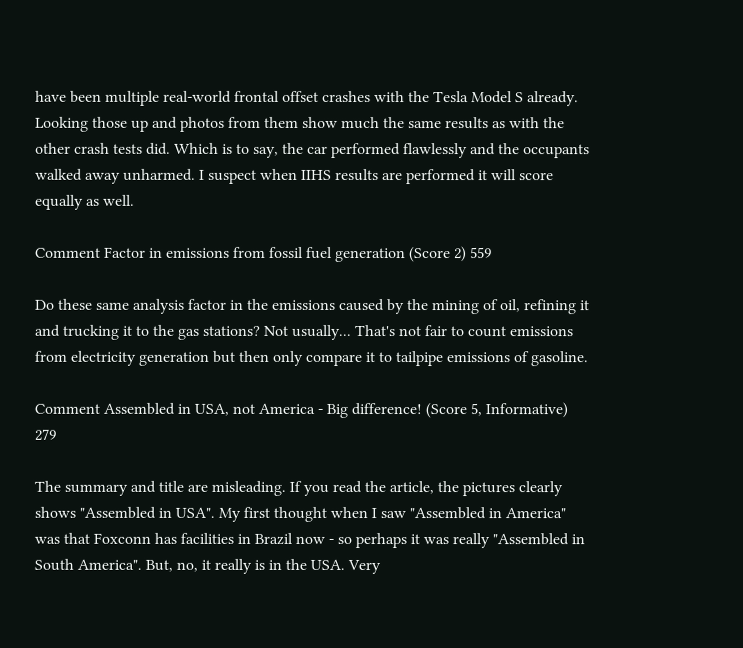have been multiple real-world frontal offset crashes with the Tesla Model S already. Looking those up and photos from them show much the same results as with the other crash tests did. Which is to say, the car performed flawlessly and the occupants walked away unharmed. I suspect when IIHS results are performed it will score equally as well.

Comment Factor in emissions from fossil fuel generation (Score 2) 559

Do these same analysis factor in the emissions caused by the mining of oil, refining it and trucking it to the gas stations? Not usually... That's not fair to count emissions from electricity generation but then only compare it to tailpipe emissions of gasoline.

Comment Assembled in USA, not America - Big difference! (Score 5, Informative) 279

The summary and title are misleading. If you read the article, the pictures clearly shows "Assembled in USA". My first thought when I saw "Assembled in America" was that Foxconn has facilities in Brazil now - so perhaps it was really "Assembled in South America". But, no, it really is in the USA. Very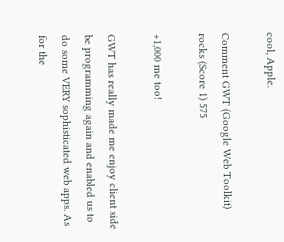cool, Apple.

Comment GWT (Google Web Toolkit) rocks (Score 1) 575

+1,000 me too!

GWT has really made me enjoy client side be programming again and enabled us to do some VERY sophisticated web apps. As for the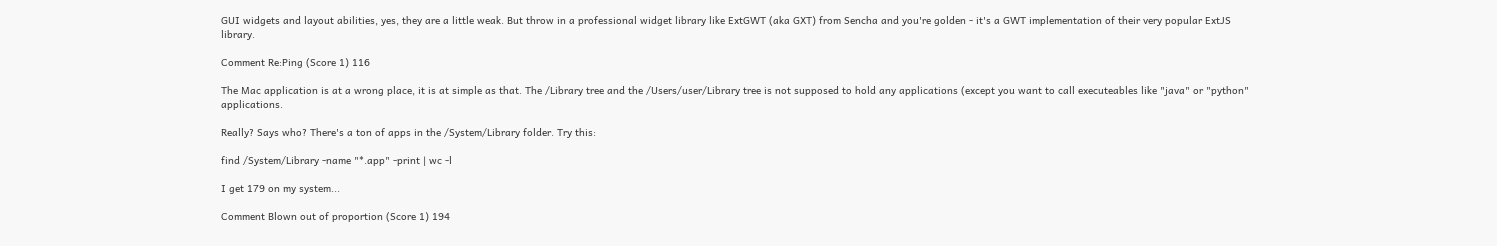GUI widgets and layout abilities, yes, they are a little weak. But throw in a professional widget library like ExtGWT (aka GXT) from Sencha and you're golden - it's a GWT implementation of their very popular ExtJS library.

Comment Re:Ping (Score 1) 116

The Mac application is at a wrong place, it is at simple as that. The /Library tree and the /Users/user/Library tree is not supposed to hold any applications (except you want to call executeables like "java" or "python" applications.

Really? Says who? There's a ton of apps in the /System/Library folder. Try this:

find /System/Library -name "*.app" -print | wc -l

I get 179 on my system...

Comment Blown out of proportion (Score 1) 194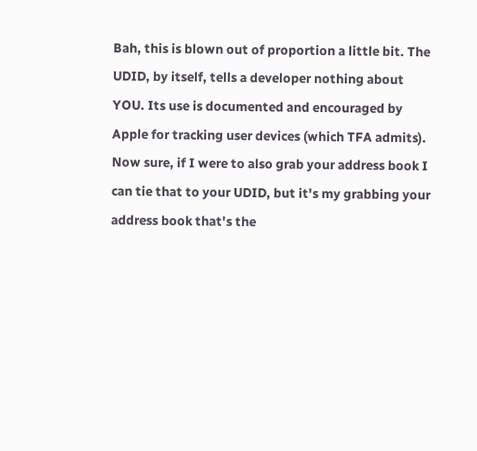Bah, this is blown out of proportion a little bit. The UDID, by itself, tells a developer nothing about YOU. Its use is documented and encouraged by Apple for tracking user devices (which TFA admits). Now sure, if I were to also grab your address book I can tie that to your UDID, but it's my grabbing your address book that's the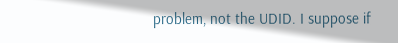problem, not the UDID. I suppose if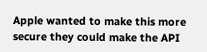Apple wanted to make this more secure they could make the API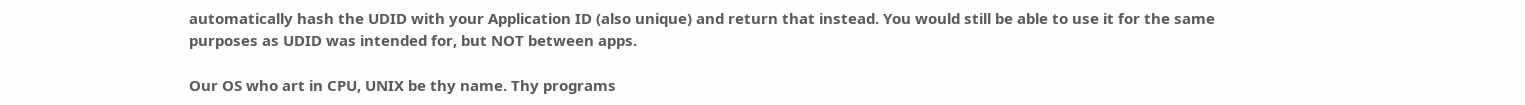automatically hash the UDID with your Application ID (also unique) and return that instead. You would still be able to use it for the same purposes as UDID was intended for, but NOT between apps.

Our OS who art in CPU, UNIX be thy name. Thy programs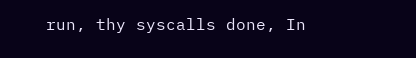run, thy syscalls done, In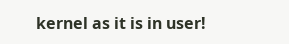kernel as it is in user!